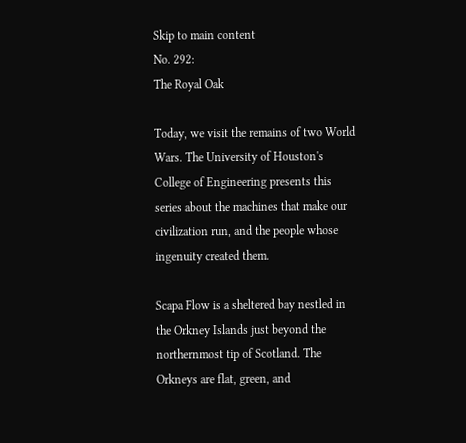Skip to main content
No. 292:
The Royal Oak

Today, we visit the remains of two World Wars. The University of Houston's College of Engineering presents this series about the machines that make our civilization run, and the people whose ingenuity created them.

Scapa Flow is a sheltered bay nestled in the Orkney Islands just beyond the northernmost tip of Scotland. The Orkneys are flat, green, and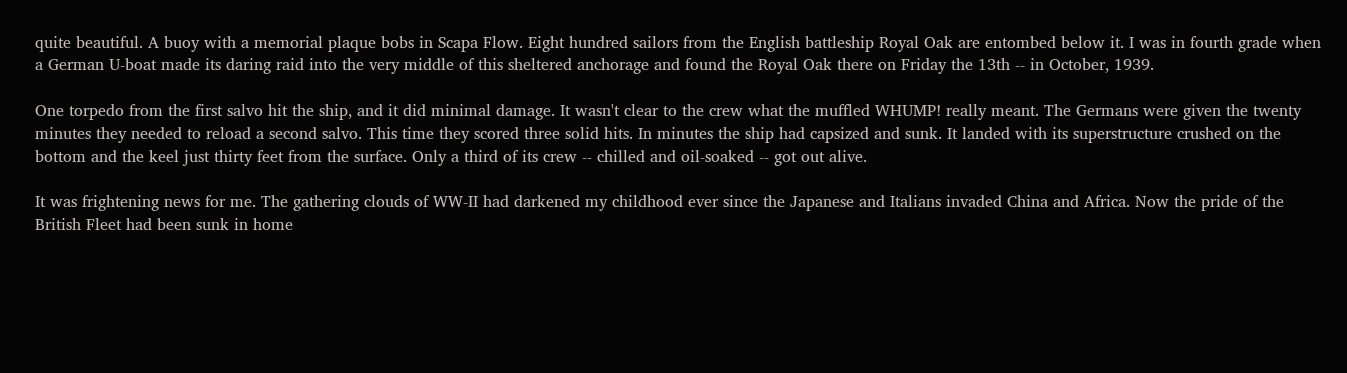quite beautiful. A buoy with a memorial plaque bobs in Scapa Flow. Eight hundred sailors from the English battleship Royal Oak are entombed below it. I was in fourth grade when a German U-boat made its daring raid into the very middle of this sheltered anchorage and found the Royal Oak there on Friday the 13th -- in October, 1939.

One torpedo from the first salvo hit the ship, and it did minimal damage. It wasn't clear to the crew what the muffled WHUMP! really meant. The Germans were given the twenty minutes they needed to reload a second salvo. This time they scored three solid hits. In minutes the ship had capsized and sunk. It landed with its superstructure crushed on the bottom and the keel just thirty feet from the surface. Only a third of its crew -- chilled and oil-soaked -- got out alive.

It was frightening news for me. The gathering clouds of WW-II had darkened my childhood ever since the Japanese and Italians invaded China and Africa. Now the pride of the British Fleet had been sunk in home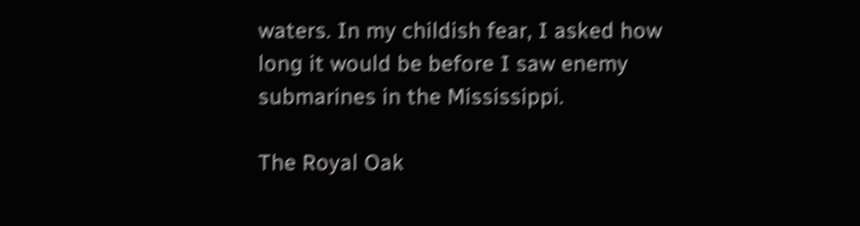waters. In my childish fear, I asked how long it would be before I saw enemy submarines in the Mississippi.

The Royal Oak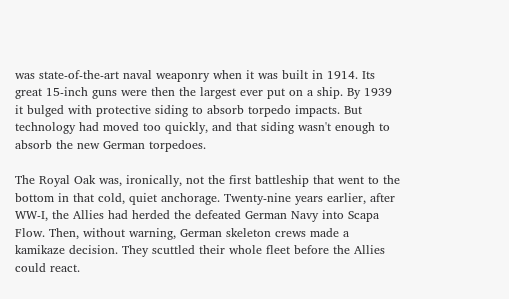was state-of-the-art naval weaponry when it was built in 1914. Its great 15-inch guns were then the largest ever put on a ship. By 1939 it bulged with protective siding to absorb torpedo impacts. But technology had moved too quickly, and that siding wasn't enough to absorb the new German torpedoes.

The Royal Oak was, ironically, not the first battleship that went to the bottom in that cold, quiet anchorage. Twenty-nine years earlier, after WW-I, the Allies had herded the defeated German Navy into Scapa Flow. Then, without warning, German skeleton crews made a kamikaze decision. They scuttled their whole fleet before the Allies could react.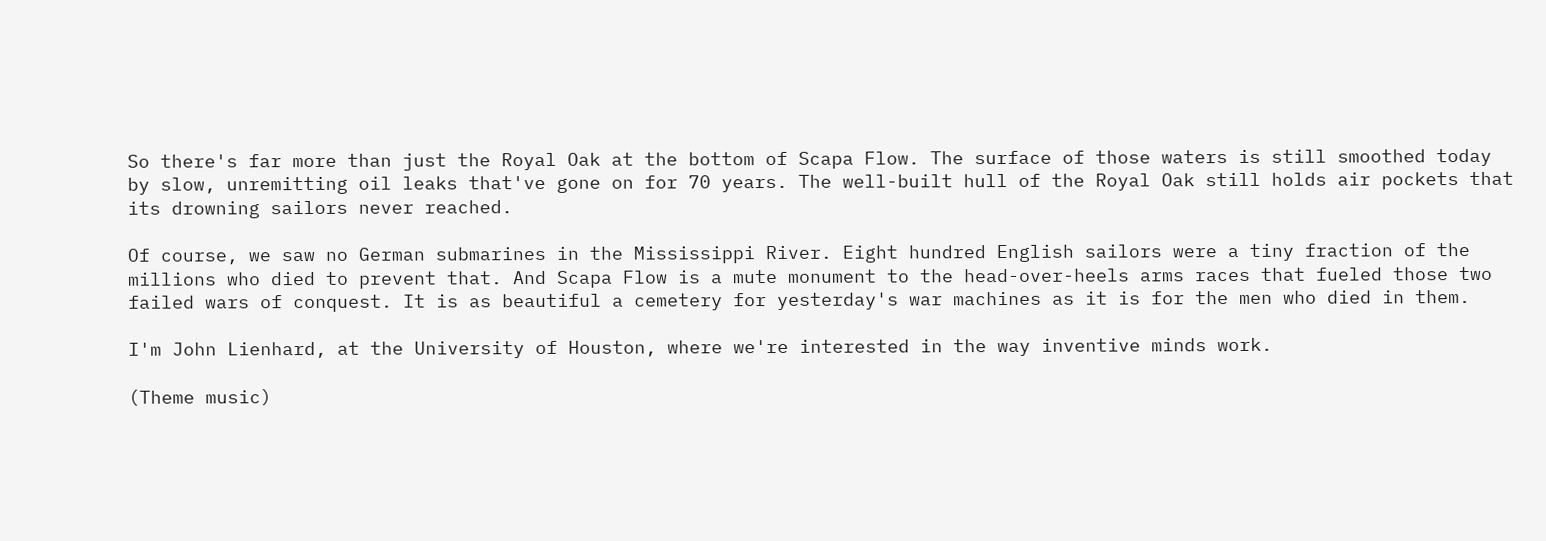So there's far more than just the Royal Oak at the bottom of Scapa Flow. The surface of those waters is still smoothed today by slow, unremitting oil leaks that've gone on for 70 years. The well-built hull of the Royal Oak still holds air pockets that its drowning sailors never reached.

Of course, we saw no German submarines in the Mississippi River. Eight hundred English sailors were a tiny fraction of the millions who died to prevent that. And Scapa Flow is a mute monument to the head-over-heels arms races that fueled those two failed wars of conquest. It is as beautiful a cemetery for yesterday's war machines as it is for the men who died in them.

I'm John Lienhard, at the University of Houston, where we're interested in the way inventive minds work.

(Theme music)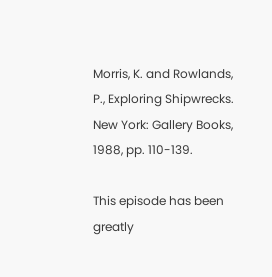Morris, K. and Rowlands, P., Exploring Shipwrecks. New York: Gallery Books, 1988, pp. 110-139.

This episode has been greatly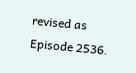revised as Episode 2536.